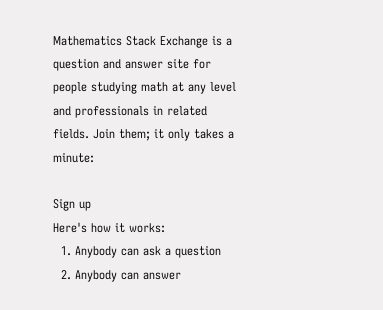Mathematics Stack Exchange is a question and answer site for people studying math at any level and professionals in related fields. Join them; it only takes a minute:

Sign up
Here's how it works:
  1. Anybody can ask a question
  2. Anybody can answer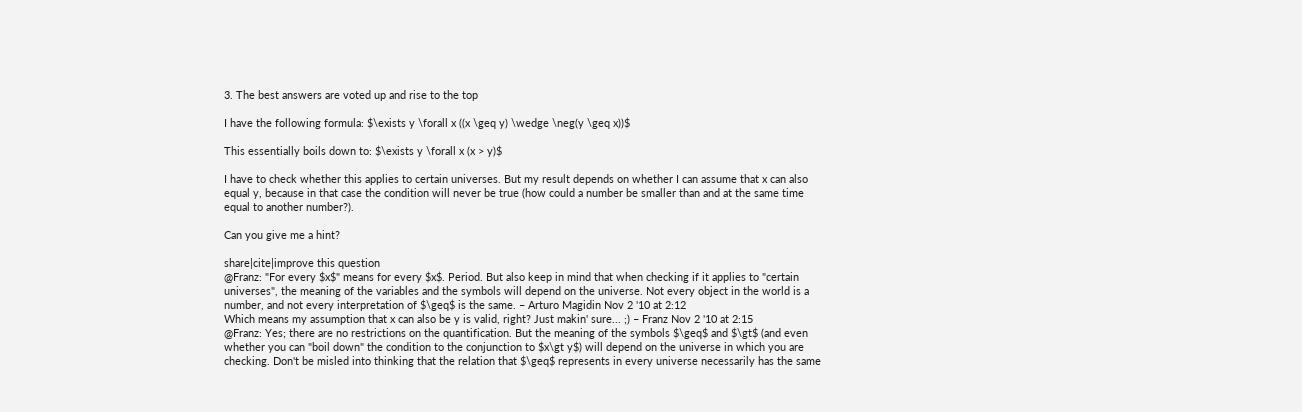3. The best answers are voted up and rise to the top

I have the following formula: $\exists y \forall x ((x \geq y) \wedge \neg(y \geq x))$

This essentially boils down to: $\exists y \forall x (x > y)$

I have to check whether this applies to certain universes. But my result depends on whether I can assume that x can also equal y, because in that case the condition will never be true (how could a number be smaller than and at the same time equal to another number?).

Can you give me a hint?

share|cite|improve this question
@Franz: "For every $x$" means for every $x$. Period. But also keep in mind that when checking if it applies to "certain universes", the meaning of the variables and the symbols will depend on the universe. Not every object in the world is a number, and not every interpretation of $\geq$ is the same. – Arturo Magidin Nov 2 '10 at 2:12
Which means my assumption that x can also be y is valid, right? Just makin' sure... ;) – Franz Nov 2 '10 at 2:15
@Franz: Yes; there are no restrictions on the quantification. But the meaning of the symbols $\geq$ and $\gt$ (and even whether you can "boil down" the condition to the conjunction to $x\gt y$) will depend on the universe in which you are checking. Don't be misled into thinking that the relation that $\geq$ represents in every universe necessarily has the same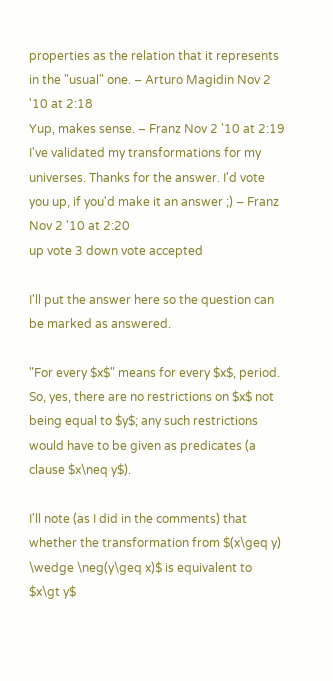properties as the relation that it represents in the "usual" one. – Arturo Magidin Nov 2 '10 at 2:18
Yup, makes sense. – Franz Nov 2 '10 at 2:19
I've validated my transformations for my universes. Thanks for the answer. I'd vote you up, if you'd make it an answer ;) – Franz Nov 2 '10 at 2:20
up vote 3 down vote accepted

I'll put the answer here so the question can be marked as answered.

"For every $x$" means for every $x$, period. So, yes, there are no restrictions on $x$ not being equal to $y$; any such restrictions would have to be given as predicates (a clause $x\neq y$).

I'll note (as I did in the comments) that whether the transformation from $(x\geq y) \wedge \neg(y\geq x)$ is equivalent to $x\gt y$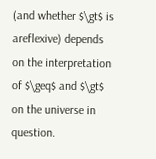(and whether $\gt$ is areflexive) depends on the interpretation of $\geq$ and $\gt$ on the universe in question.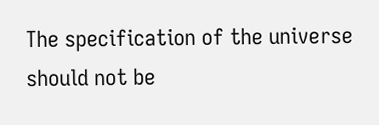The specification of the universe should not be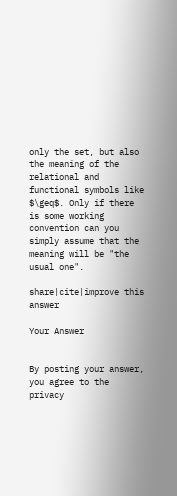only the set, but also the meaning of the relational and functional symbols like $\geq$. Only if there is some working convention can you simply assume that the meaning will be "the usual one".

share|cite|improve this answer

Your Answer


By posting your answer, you agree to the privacy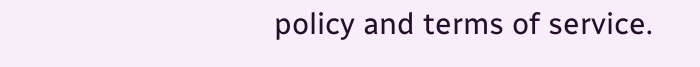policy and terms of service.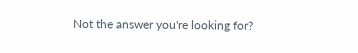Not the answer you're looking for?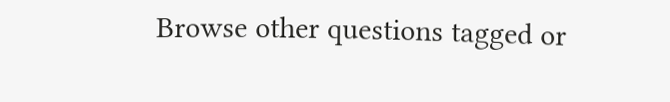Browse other questions tagged or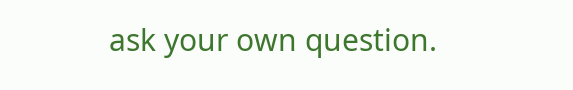ask your own question.